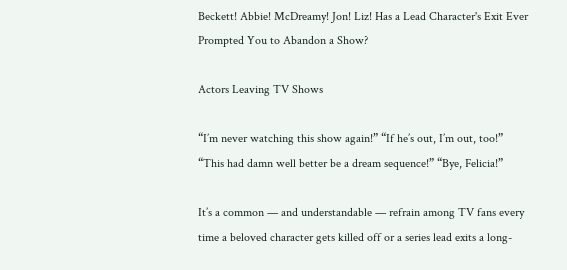Beckett! Abbie! McDreamy! Jon! Liz! Has a Lead Character's Exit Ever Prompted You to Abandon a Show?

Actors Leaving TV Shows

“I’m never watching this show again!” “If he’s out, I’m out, too!” “This had damn well better be a dream sequence!” “Bye, Felicia!”

It’s a common — and understandable — refrain among TV fans every time a beloved character gets killed off or a series lead exits a long-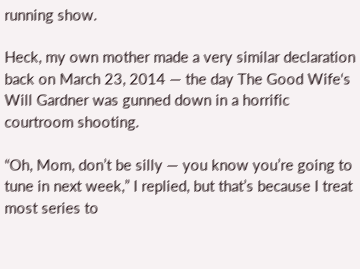running show.

Heck, my own mother made a very similar declaration back on March 23, 2014 — the day The Good Wife‘s Will Gardner was gunned down in a horrific courtroom shooting.

“Oh, Mom, don’t be silly — you know you’re going to tune in next week,” I replied, but that’s because I treat most series to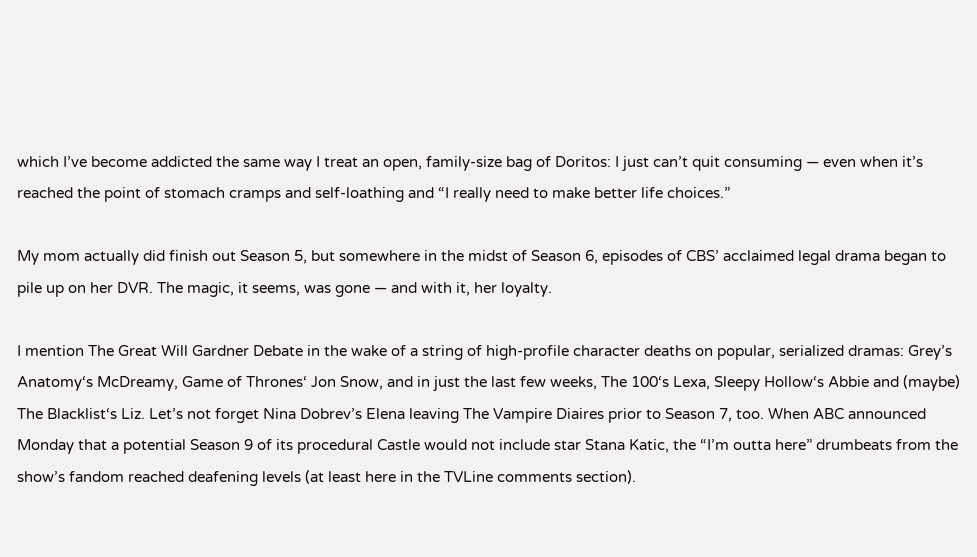which I’ve become addicted the same way I treat an open, family-size bag of Doritos: I just can’t quit consuming — even when it’s reached the point of stomach cramps and self-loathing and “I really need to make better life choices.”

My mom actually did finish out Season 5, but somewhere in the midst of Season 6, episodes of CBS’ acclaimed legal drama began to pile up on her DVR. The magic, it seems, was gone — and with it, her loyalty.

I mention The Great Will Gardner Debate in the wake of a string of high-profile character deaths on popular, serialized dramas: Grey’s Anatomy‘s McDreamy, Game of Thrones‘ Jon Snow, and in just the last few weeks, The 100‘s Lexa, Sleepy Hollow‘s Abbie and (maybe) The Blacklist‘s Liz. Let’s not forget Nina Dobrev’s Elena leaving The Vampire Diaires prior to Season 7, too. When ABC announced Monday that a potential Season 9 of its procedural Castle would not include star Stana Katic, the “I’m outta here” drumbeats from the show’s fandom reached deafening levels (at least here in the TVLine comments section).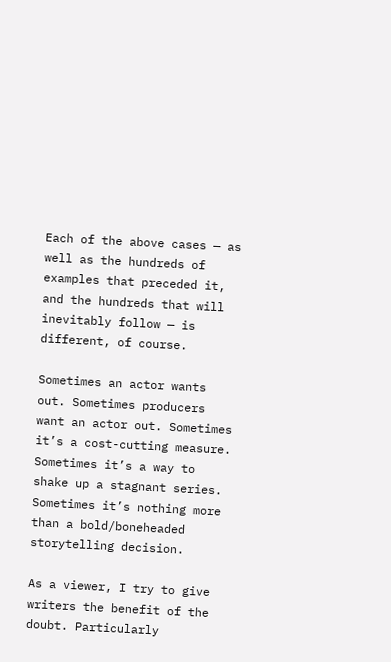Each of the above cases — as well as the hundreds of examples that preceded it, and the hundreds that will inevitably follow — is different, of course.

Sometimes an actor wants out. Sometimes producers want an actor out. Sometimes it’s a cost-cutting measure. Sometimes it’s a way to shake up a stagnant series. Sometimes it’s nothing more than a bold/boneheaded storytelling decision.

As a viewer, I try to give writers the benefit of the doubt. Particularly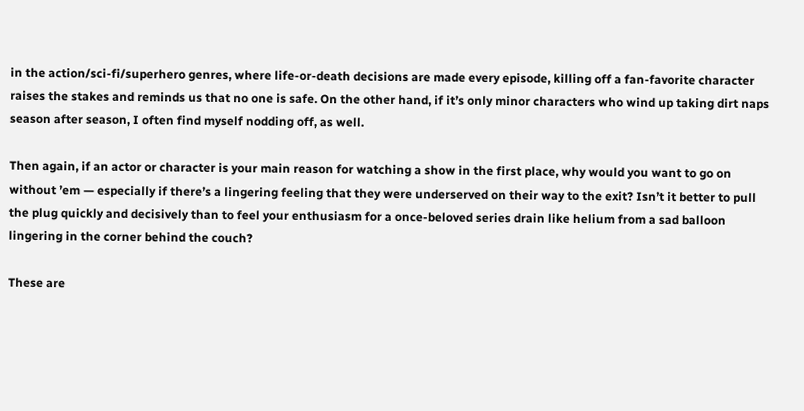in the action/sci-fi/superhero genres, where life-or-death decisions are made every episode, killing off a fan-favorite character raises the stakes and reminds us that no one is safe. On the other hand, if it’s only minor characters who wind up taking dirt naps season after season, I often find myself nodding off, as well.

Then again, if an actor or character is your main reason for watching a show in the first place, why would you want to go on without ’em — especially if there’s a lingering feeling that they were underserved on their way to the exit? Isn’t it better to pull the plug quickly and decisively than to feel your enthusiasm for a once-beloved series drain like helium from a sad balloon lingering in the corner behind the couch?

These are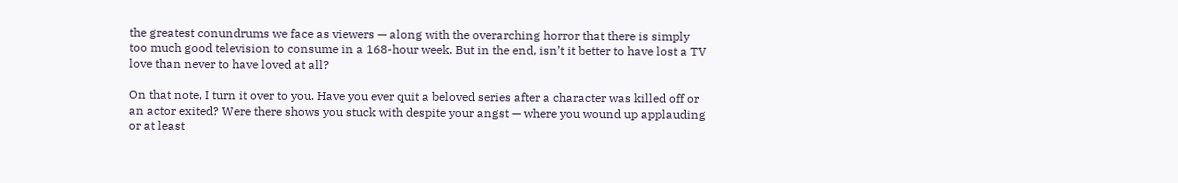the greatest conundrums we face as viewers — along with the overarching horror that there is simply too much good television to consume in a 168-hour week. But in the end, isn’t it better to have lost a TV love than never to have loved at all?

On that note, I turn it over to you. Have you ever quit a beloved series after a character was killed off or an actor exited? Were there shows you stuck with despite your angst — where you wound up applauding or at least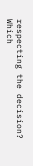respecting the decision? Which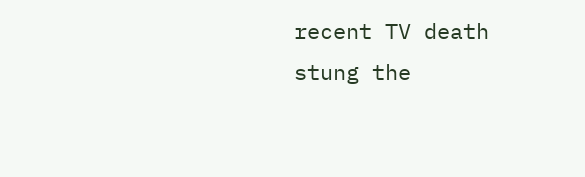recent TV death stung the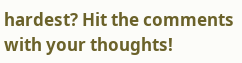hardest? Hit the comments with your thoughts!